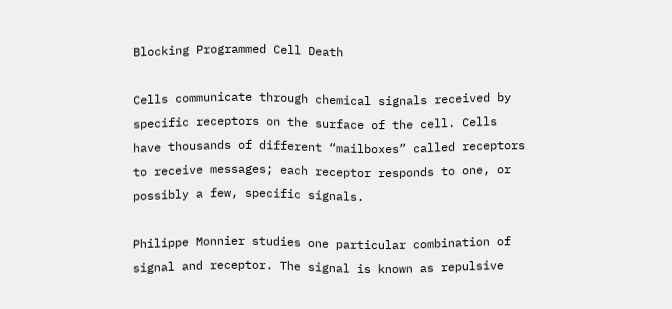Blocking Programmed Cell Death

Cells communicate through chemical signals received by specific receptors on the surface of the cell. Cells have thousands of different “mailboxes” called receptors to receive messages; each receptor responds to one, or possibly a few, specific signals.

Philippe Monnier studies one particular combination of signal and receptor. The signal is known as repulsive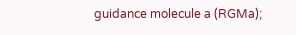guidance molecule a (RGMa);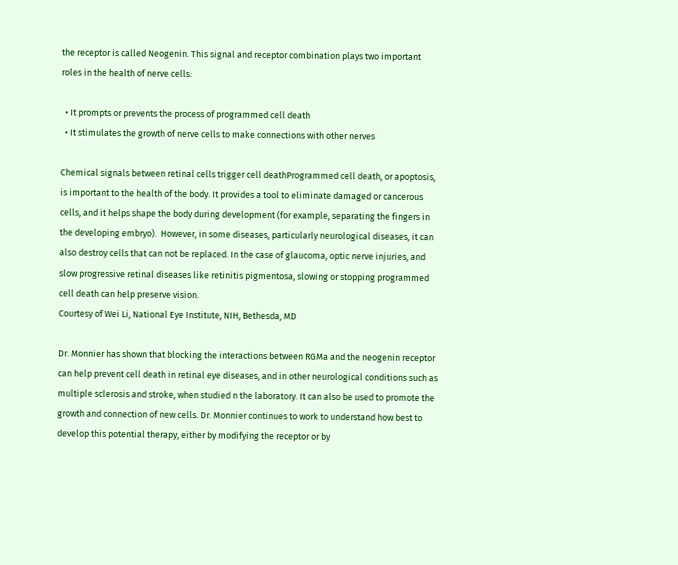the receptor is called Neogenin. This signal and receptor combination plays two important roles in the health of nerve cells:

  • It prompts or prevents the process of programmed cell death
  • It stimulates the growth of nerve cells to make connections with other nerves

Chemical signals between retinal cells trigger cell deathProgrammed cell death, or apoptosis, is important to the health of the body. It provides a tool to eliminate damaged or cancerous cells, and it helps shape the body during development (for example, separating the fingers in the developing embryo).  However, in some diseases, particularly neurological diseases, it can also destroy cells that can not be replaced. In the case of glaucoma, optic nerve injuries, and slow progressive retinal diseases like retinitis pigmentosa, slowing or stopping programmed cell death can help preserve vision.
Courtesy of Wei Li, National Eye Institute, NIH, Bethesda, MD

Dr. Monnier has shown that blocking the interactions between RGMa and the neogenin receptor can help prevent cell death in retinal eye diseases, and in other neurological conditions such as multiple sclerosis and stroke, when studied n the laboratory. It can also be used to promote the growth and connection of new cells. Dr. Monnier continues to work to understand how best to develop this potential therapy, either by modifying the receptor or by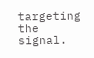targeting the signal.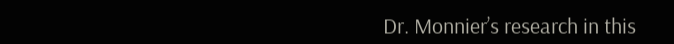Dr. Monnier’s research in this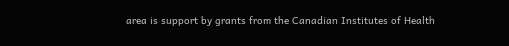area is support by grants from the Canadian Institutes of Health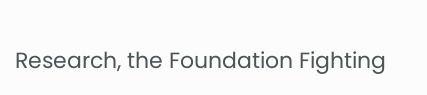Research, the Foundation Fighting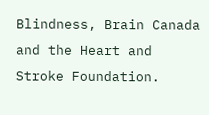Blindness, Brain Canada and the Heart and Stroke Foundation.